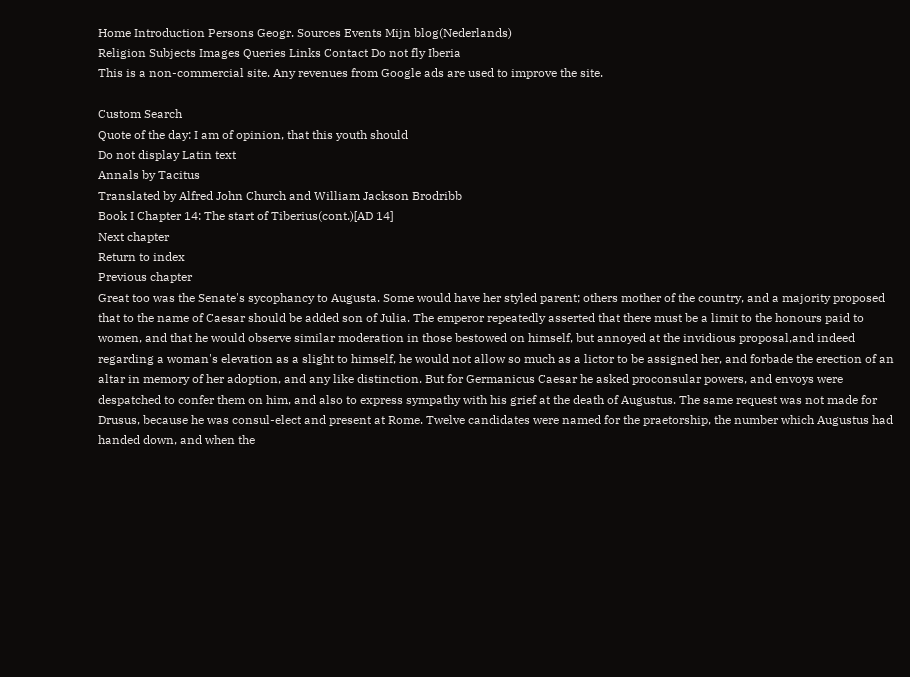Home Introduction Persons Geogr. Sources Events Mijn blog(Nederlands)
Religion Subjects Images Queries Links Contact Do not fly Iberia
This is a non-commercial site. Any revenues from Google ads are used to improve the site.

Custom Search
Quote of the day: I am of opinion, that this youth should
Do not display Latin text
Annals by Tacitus
Translated by Alfred John Church and William Jackson Brodribb
Book I Chapter 14: The start of Tiberius(cont.)[AD 14]
Next chapter
Return to index
Previous chapter
Great too was the Senate's sycophancy to Augusta. Some would have her styled parent; others mother of the country, and a majority proposed that to the name of Caesar should be added son of Julia. The emperor repeatedly asserted that there must be a limit to the honours paid to women, and that he would observe similar moderation in those bestowed on himself, but annoyed at the invidious proposal,and indeed regarding a woman's elevation as a slight to himself, he would not allow so much as a lictor to be assigned her, and forbade the erection of an altar in memory of her adoption, and any like distinction. But for Germanicus Caesar he asked proconsular powers, and envoys were despatched to confer them on him, and also to express sympathy with his grief at the death of Augustus. The same request was not made for Drusus, because he was consul-elect and present at Rome. Twelve candidates were named for the praetorship, the number which Augustus had handed down, and when the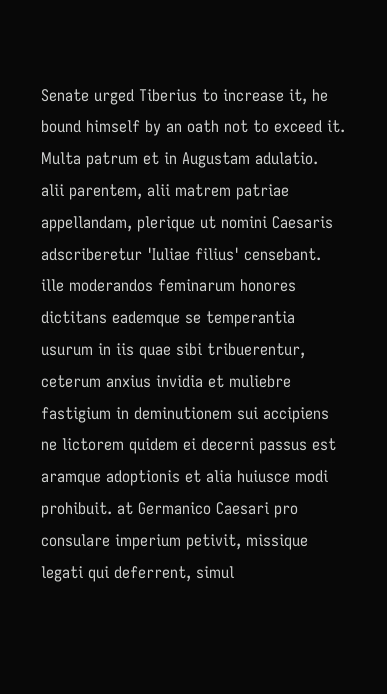Senate urged Tiberius to increase it, he bound himself by an oath not to exceed it. Multa patrum et in Augustam adulatio. alii parentem, alii matrem patriae appellandam, plerique ut nomini Caesaris adscriberetur 'Iuliae filius' censebant. ille moderandos feminarum honores dictitans eademque se temperantia usurum in iis quae sibi tribuerentur, ceterum anxius invidia et muliebre fastigium in deminutionem sui accipiens ne lictorem quidem ei decerni passus est aramque adoptionis et alia huiusce modi prohibuit. at Germanico Caesari pro consulare imperium petivit, missique legati qui deferrent, simul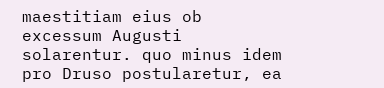maestitiam eius ob excessum Augusti solarentur. quo minus idem pro Druso postularetur, ea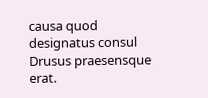causa quod designatus consul Drusus praesensque erat.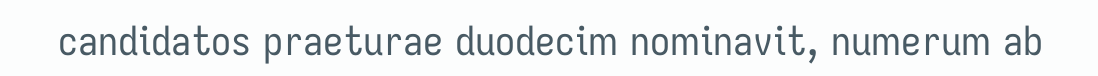candidatos praeturae duodecim nominavit, numerum ab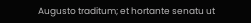Augusto traditum; et hortante senatu ut